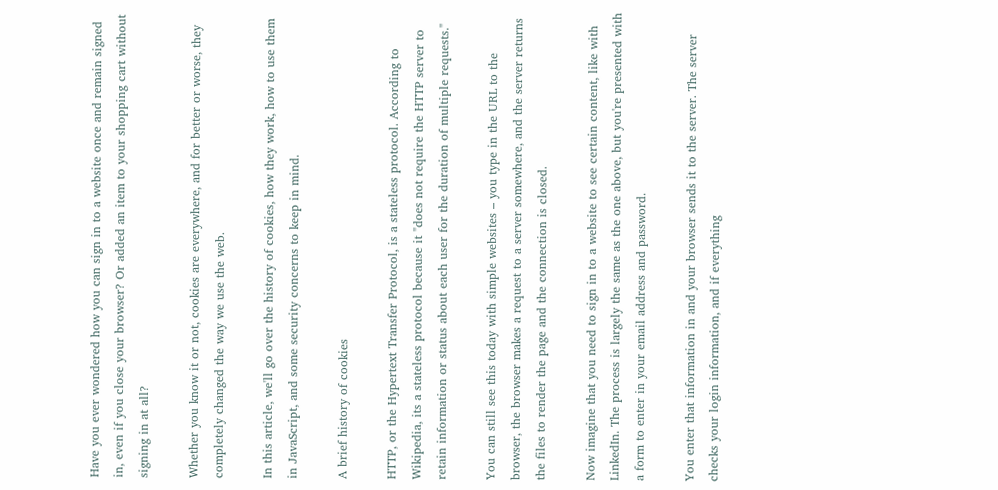Have you ever wondered how you can sign in to a website once and remain signed in, even if you close your browser? Or added an item to your shopping cart without signing in at all?

Whether you know it or not, cookies are everywhere, and for better or worse, they completely changed the way we use the web.

In this article, we'll go over the history of cookies, how they work, how to use them in JavaScript, and some security concerns to keep in mind.

A brief history of cookies

HTTP, or the Hypertext Transfer Protocol, is a stateless protocol. According to Wikipedia, its a stateless protocol because it "does not require the HTTP server to retain information or status about each user for the duration of multiple requests."

You can still see this today with simple websites – you type in the URL to the browser, the browser makes a request to a server somewhere, and the server returns the files to render the page and the connection is closed.

Now imagine that you need to sign in to a website to see certain content, like with LinkedIn. The process is largely the same as the one above, but you're presented with a form to enter in your email address and password.

You enter that information in and your browser sends it to the server. The server checks your login information, and if everything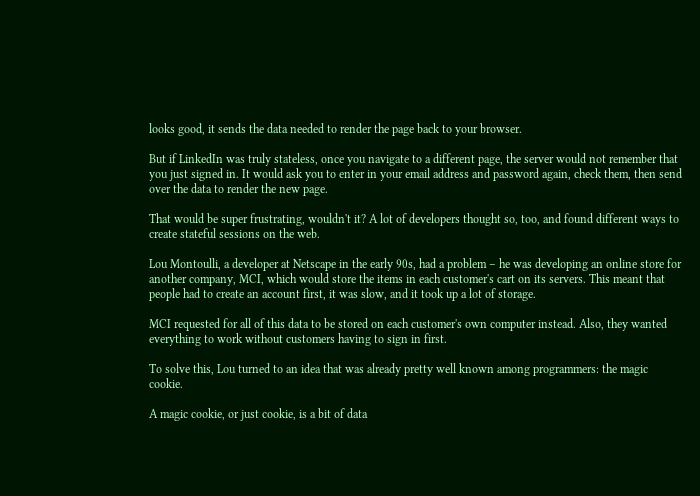looks good, it sends the data needed to render the page back to your browser.

But if LinkedIn was truly stateless, once you navigate to a different page, the server would not remember that you just signed in. It would ask you to enter in your email address and password again, check them, then send over the data to render the new page.

That would be super frustrating, wouldn't it? A lot of developers thought so, too, and found different ways to create stateful sessions on the web.

Lou Montoulli, a developer at Netscape in the early 90s, had a problem – he was developing an online store for another company, MCI, which would store the items in each customer's cart on its servers. This meant that people had to create an account first, it was slow, and it took up a lot of storage.

MCI requested for all of this data to be stored on each customer's own computer instead. Also, they wanted everything to work without customers having to sign in first.

To solve this, Lou turned to an idea that was already pretty well known among programmers: the magic cookie.

A magic cookie, or just cookie, is a bit of data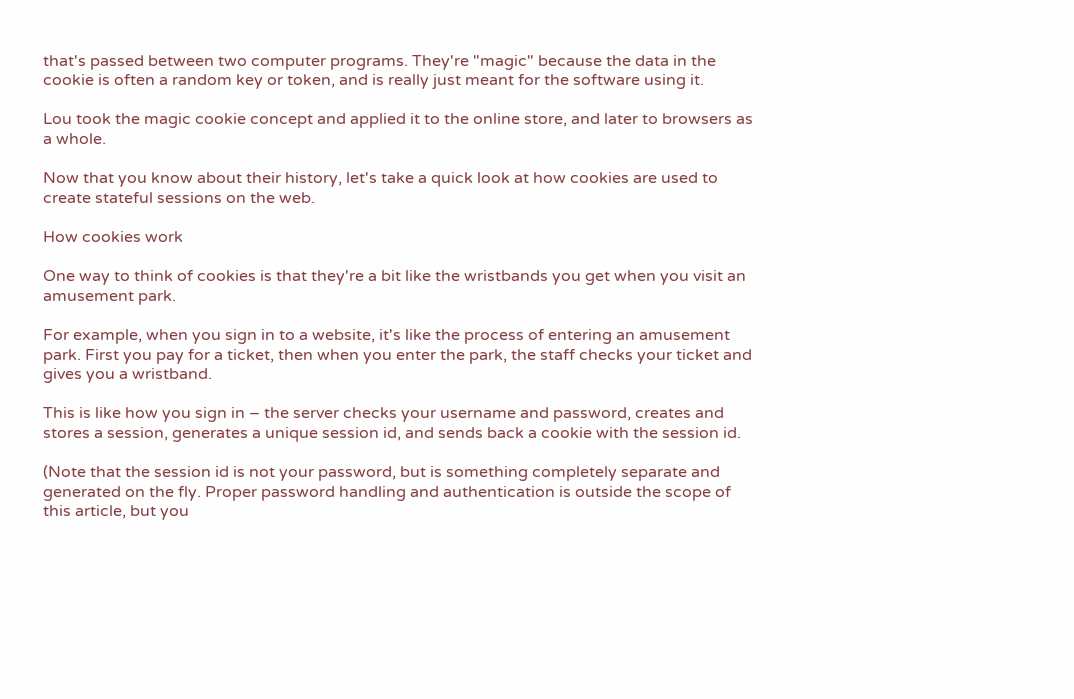that's passed between two computer programs. They're "magic" because the data in the cookie is often a random key or token, and is really just meant for the software using it.

Lou took the magic cookie concept and applied it to the online store, and later to browsers as a whole.

Now that you know about their history, let's take a quick look at how cookies are used to create stateful sessions on the web.

How cookies work

One way to think of cookies is that they're a bit like the wristbands you get when you visit an amusement park.

For example, when you sign in to a website, it's like the process of entering an amusement park. First you pay for a ticket, then when you enter the park, the staff checks your ticket and gives you a wristband.

This is like how you sign in – the server checks your username and password, creates and stores a session, generates a unique session id, and sends back a cookie with the session id.

(Note that the session id is not your password, but is something completely separate and generated on the fly. Proper password handling and authentication is outside the scope of this article, but you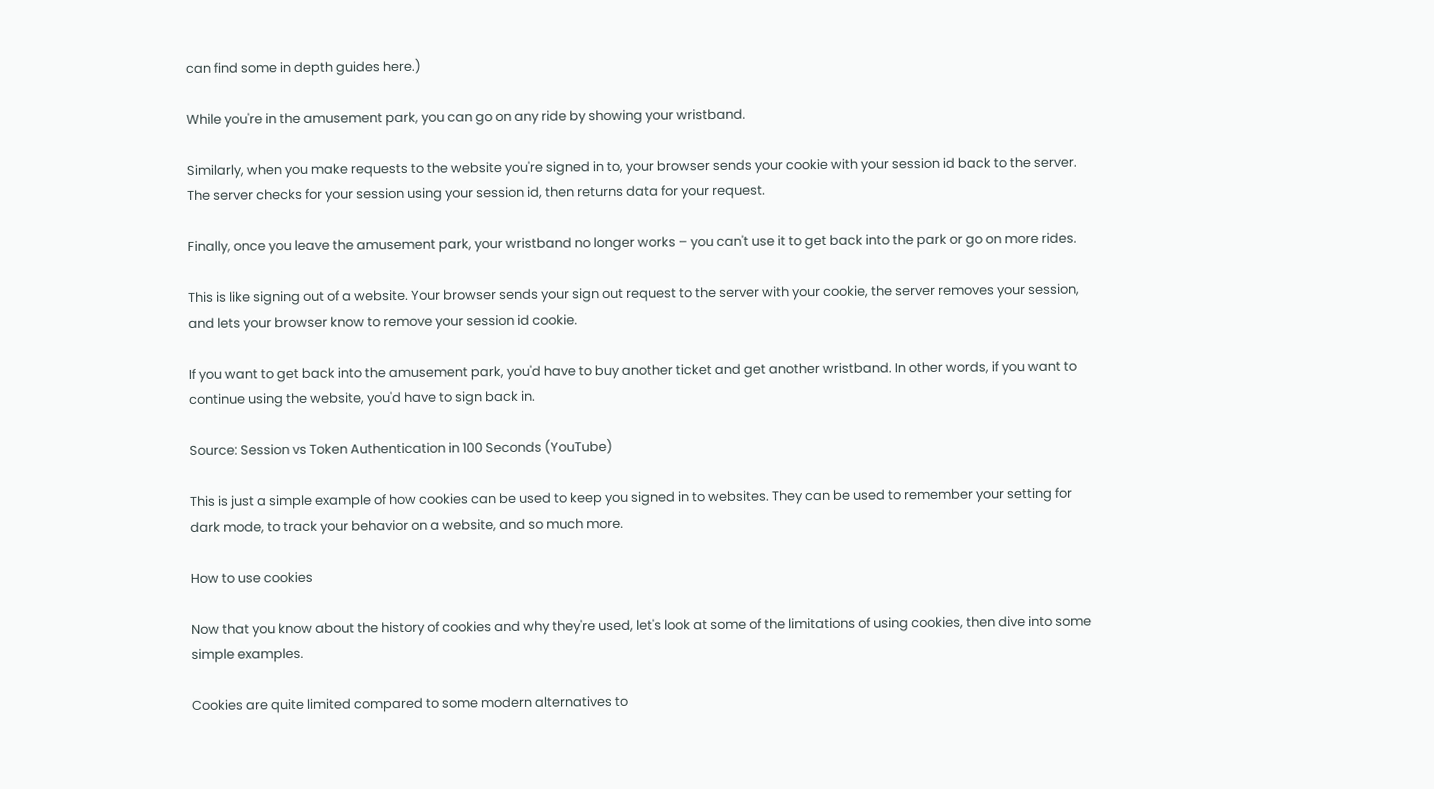can find some in depth guides here.)

While you're in the amusement park, you can go on any ride by showing your wristband.

Similarly, when you make requests to the website you're signed in to, your browser sends your cookie with your session id back to the server. The server checks for your session using your session id, then returns data for your request.

Finally, once you leave the amusement park, your wristband no longer works – you can't use it to get back into the park or go on more rides.

This is like signing out of a website. Your browser sends your sign out request to the server with your cookie, the server removes your session, and lets your browser know to remove your session id cookie.

If you want to get back into the amusement park, you'd have to buy another ticket and get another wristband. In other words, if you want to continue using the website, you'd have to sign back in.

Source: Session vs Token Authentication in 100 Seconds (YouTube)

This is just a simple example of how cookies can be used to keep you signed in to websites. They can be used to remember your setting for dark mode, to track your behavior on a website, and so much more.

How to use cookies

Now that you know about the history of cookies and why they're used, let's look at some of the limitations of using cookies, then dive into some simple examples.

Cookies are quite limited compared to some modern alternatives to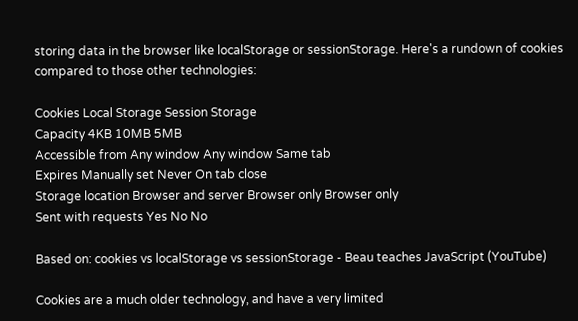storing data in the browser like localStorage or sessionStorage. Here's a rundown of cookies compared to those other technologies:

Cookies Local Storage Session Storage
Capacity 4KB 10MB 5MB
Accessible from Any window Any window Same tab
Expires Manually set Never On tab close
Storage location Browser and server Browser only Browser only
Sent with requests Yes No No

Based on: cookies vs localStorage vs sessionStorage - Beau teaches JavaScript (YouTube)

Cookies are a much older technology, and have a very limited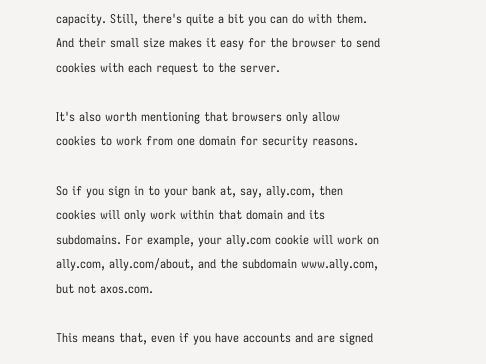capacity. Still, there's quite a bit you can do with them. And their small size makes it easy for the browser to send cookies with each request to the server.

It's also worth mentioning that browsers only allow cookies to work from one domain for security reasons.

So if you sign in to your bank at, say, ally.com, then cookies will only work within that domain and its subdomains. For example, your ally.com cookie will work on ally.com, ally.com/about, and the subdomain www.ally.com, but not axos.com.

This means that, even if you have accounts and are signed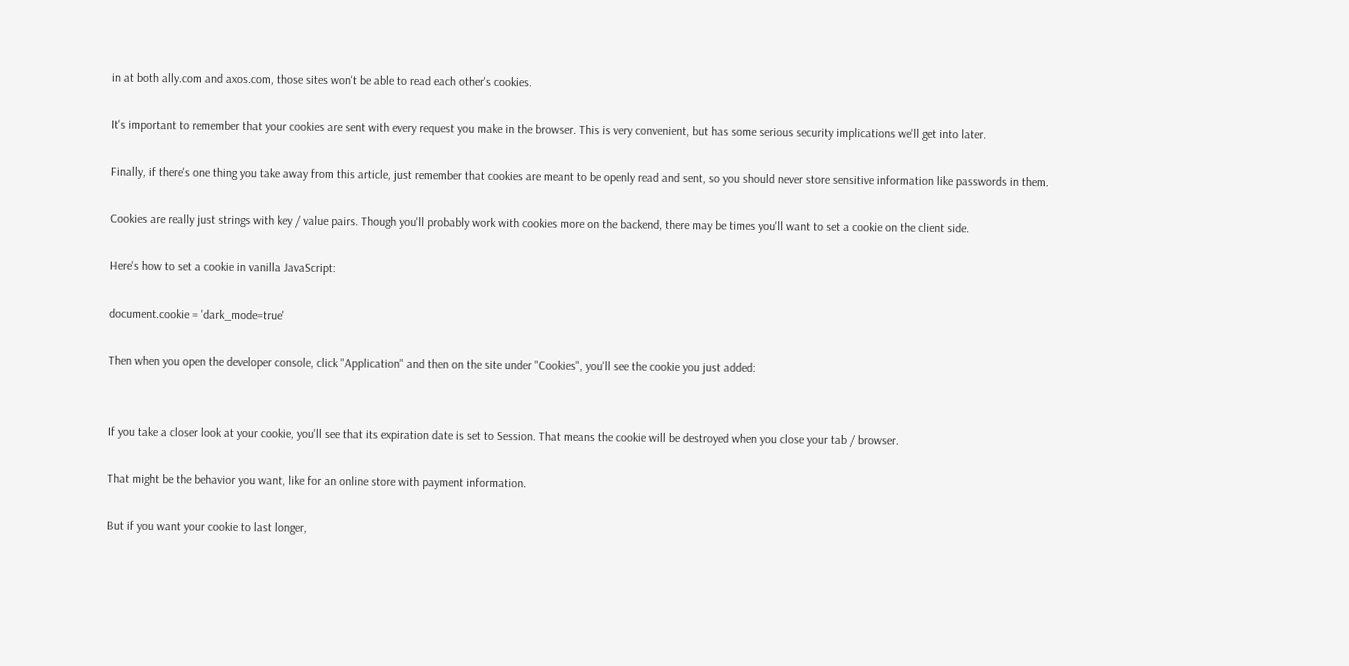in at both ally.com and axos.com, those sites won't be able to read each other's cookies.

It's important to remember that your cookies are sent with every request you make in the browser. This is very convenient, but has some serious security implications we'll get into later.

Finally, if there's one thing you take away from this article, just remember that cookies are meant to be openly read and sent, so you should never store sensitive information like passwords in them.

Cookies are really just strings with key / value pairs. Though you'll probably work with cookies more on the backend, there may be times you'll want to set a cookie on the client side.

Here's how to set a cookie in vanilla JavaScript:

document.cookie = 'dark_mode=true'

Then when you open the developer console, click "Application" and then on the site under "Cookies", you'll see the cookie you just added:


If you take a closer look at your cookie, you'll see that its expiration date is set to Session. That means the cookie will be destroyed when you close your tab / browser.

That might be the behavior you want, like for an online store with payment information.

But if you want your cookie to last longer,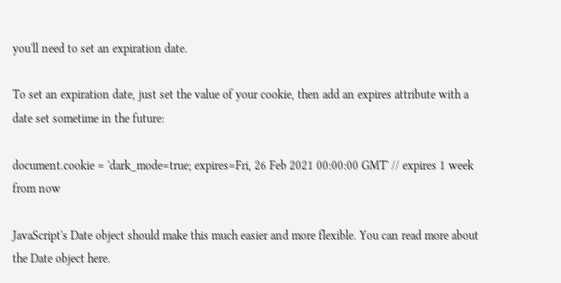you'll need to set an expiration date.

To set an expiration date, just set the value of your cookie, then add an expires attribute with a date set sometime in the future:

document.cookie = 'dark_mode=true; expires=Fri, 26 Feb 2021 00:00:00 GMT' // expires 1 week from now

JavaScript's Date object should make this much easier and more flexible. You can read more about the Date object here.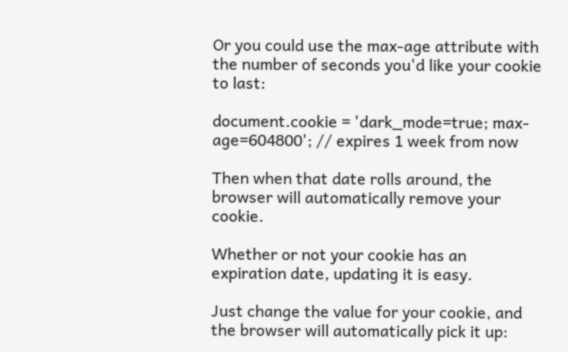Or you could use the max-age attribute with the number of seconds you'd like your cookie to last:

document.cookie = 'dark_mode=true; max-age=604800'; // expires 1 week from now

Then when that date rolls around, the browser will automatically remove your cookie.

Whether or not your cookie has an expiration date, updating it is easy.

Just change the value for your cookie, and the browser will automatically pick it up: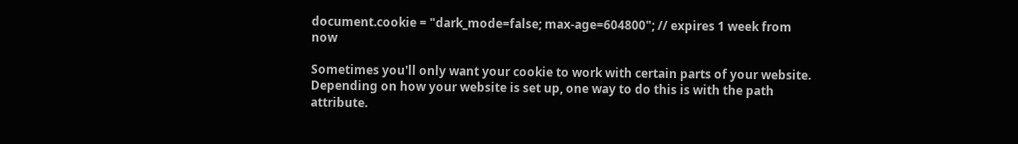document.cookie = "dark_mode=false; max-age=604800"; // expires 1 week from now

Sometimes you'll only want your cookie to work with certain parts of your website. Depending on how your website is set up, one way to do this is with the path attribute.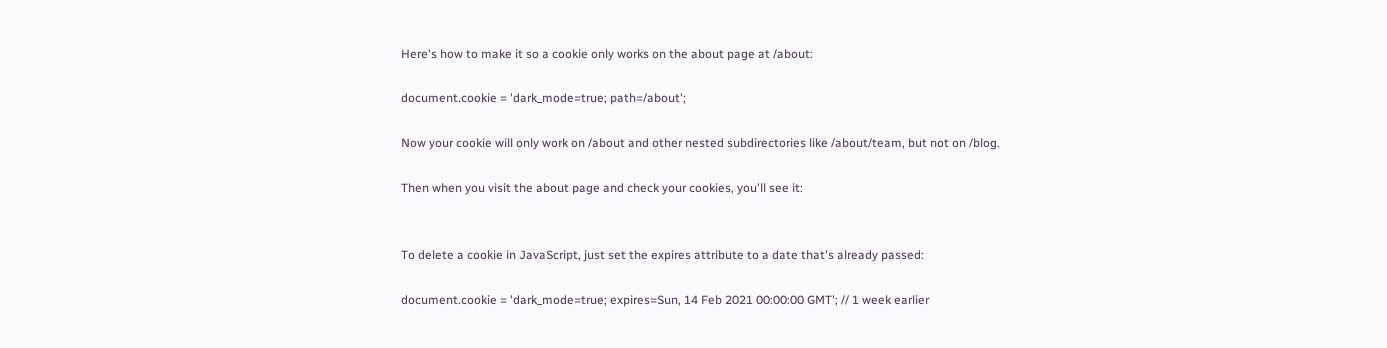Here's how to make it so a cookie only works on the about page at /about:

document.cookie = 'dark_mode=true; path=/about';

Now your cookie will only work on /about and other nested subdirectories like /about/team, but not on /blog.

Then when you visit the about page and check your cookies, you'll see it:


To delete a cookie in JavaScript, just set the expires attribute to a date that's already passed:

document.cookie = 'dark_mode=true; expires=Sun, 14 Feb 2021 00:00:00 GMT'; // 1 week earlier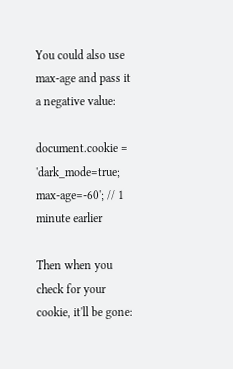You could also use max-age and pass it a negative value:

document.cookie = 'dark_mode=true; max-age=-60'; // 1 minute earlier

Then when you check for your cookie, it'll be gone: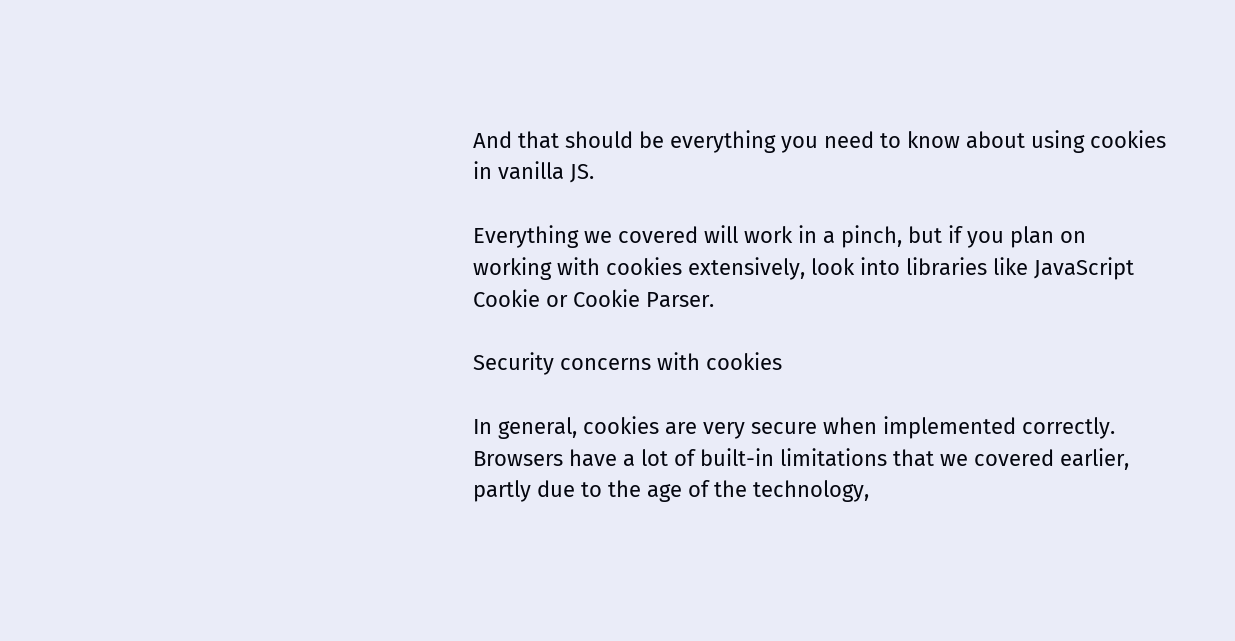And that should be everything you need to know about using cookies in vanilla JS.

Everything we covered will work in a pinch, but if you plan on working with cookies extensively, look into libraries like JavaScript Cookie or Cookie Parser.

Security concerns with cookies

In general, cookies are very secure when implemented correctly. Browsers have a lot of built-in limitations that we covered earlier, partly due to the age of the technology,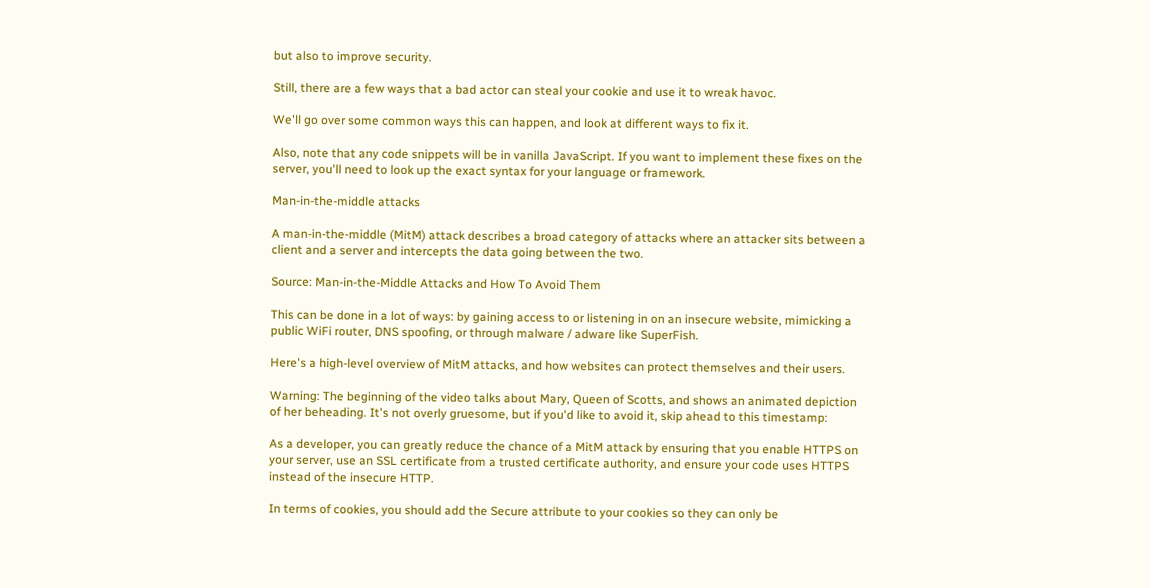but also to improve security.

Still, there are a few ways that a bad actor can steal your cookie and use it to wreak havoc.

We'll go over some common ways this can happen, and look at different ways to fix it.

Also, note that any code snippets will be in vanilla JavaScript. If you want to implement these fixes on the server, you'll need to look up the exact syntax for your language or framework.

Man-in-the-middle attacks

A man-in-the-middle (MitM) attack describes a broad category of attacks where an attacker sits between a client and a server and intercepts the data going between the two.

Source: Man-in-the-Middle Attacks and How To Avoid Them

This can be done in a lot of ways: by gaining access to or listening in on an insecure website, mimicking a public WiFi router, DNS spoofing, or through malware / adware like SuperFish.

Here's a high-level overview of MitM attacks, and how websites can protect themselves and their users.

Warning: The beginning of the video talks about Mary, Queen of Scotts, and shows an animated depiction of her beheading. It's not overly gruesome, but if you'd like to avoid it, skip ahead to this timestamp:

As a developer, you can greatly reduce the chance of a MitM attack by ensuring that you enable HTTPS on your server, use an SSL certificate from a trusted certificate authority, and ensure your code uses HTTPS instead of the insecure HTTP.

In terms of cookies, you should add the Secure attribute to your cookies so they can only be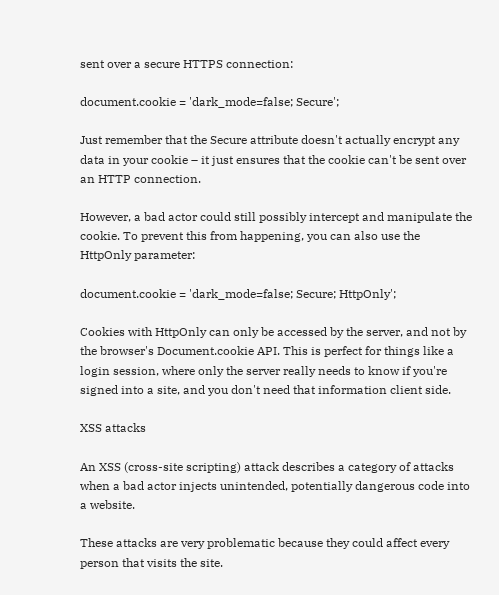sent over a secure HTTPS connection:

document.cookie = 'dark_mode=false; Secure';

Just remember that the Secure attribute doesn't actually encrypt any data in your cookie – it just ensures that the cookie can't be sent over an HTTP connection.

However, a bad actor could still possibly intercept and manipulate the cookie. To prevent this from happening, you can also use the HttpOnly parameter:

document.cookie = 'dark_mode=false; Secure; HttpOnly';

Cookies with HttpOnly can only be accessed by the server, and not by the browser's Document.cookie API. This is perfect for things like a login session, where only the server really needs to know if you're signed into a site, and you don't need that information client side.

XSS attacks

An XSS (cross-site scripting) attack describes a category of attacks when a bad actor injects unintended, potentially dangerous code into a website.

These attacks are very problematic because they could affect every person that visits the site.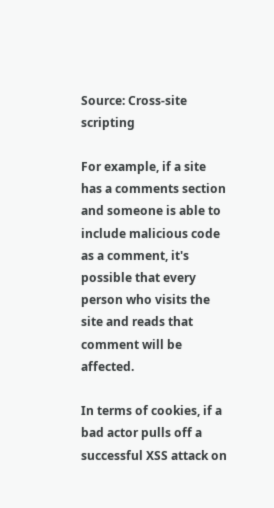Source: Cross-site scripting

For example, if a site has a comments section and someone is able to include malicious code as a comment, it's possible that every person who visits the site and reads that comment will be affected.

In terms of cookies, if a bad actor pulls off a successful XSS attack on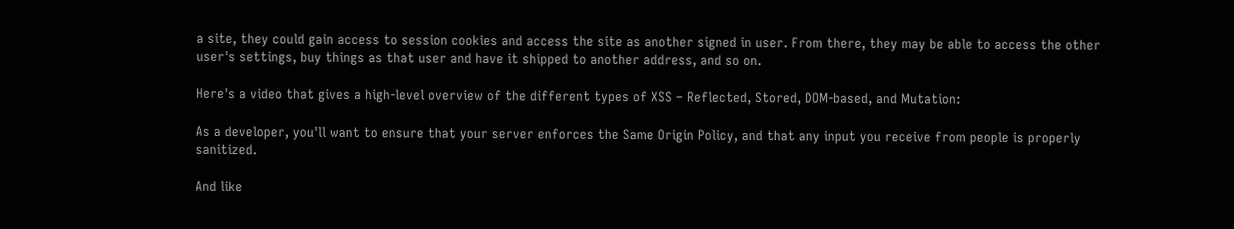a site, they could gain access to session cookies and access the site as another signed in user. From there, they may be able to access the other user's settings, buy things as that user and have it shipped to another address, and so on.

Here's a video that gives a high-level overview of the different types of XSS – Reflected, Stored, DOM-based, and Mutation:

As a developer, you'll want to ensure that your server enforces the Same Origin Policy, and that any input you receive from people is properly sanitized.

And like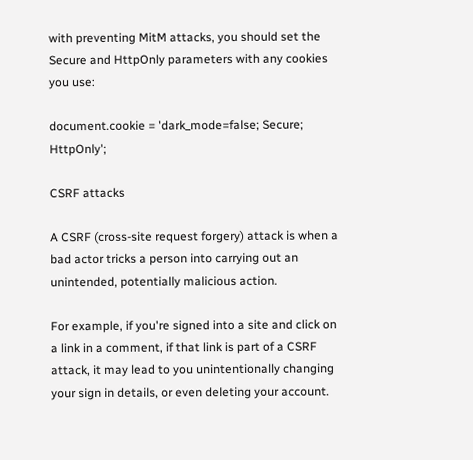with preventing MitM attacks, you should set the Secure and HttpOnly parameters with any cookies you use:

document.cookie = 'dark_mode=false; Secure; HttpOnly';

CSRF attacks

A CSRF (cross-site request forgery) attack is when a bad actor tricks a person into carrying out an unintended, potentially malicious action.

For example, if you're signed into a site and click on a link in a comment, if that link is part of a CSRF attack, it may lead to you unintentionally changing your sign in details, or even deleting your account.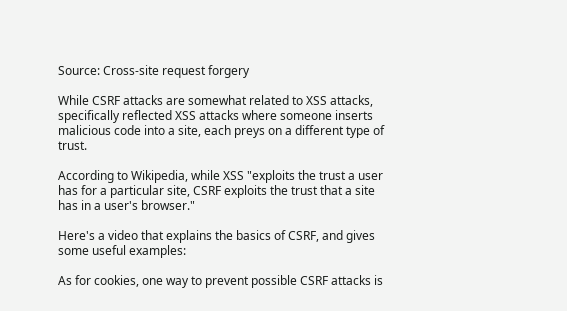Source: Cross-site request forgery

While CSRF attacks are somewhat related to XSS attacks, specifically reflected XSS attacks where someone inserts malicious code into a site, each preys on a different type of trust.

According to Wikipedia, while XSS "exploits the trust a user has for a particular site, CSRF exploits the trust that a site has in a user's browser."

Here's a video that explains the basics of CSRF, and gives some useful examples:

As for cookies, one way to prevent possible CSRF attacks is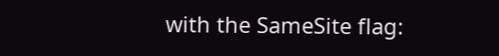with the SameSite flag: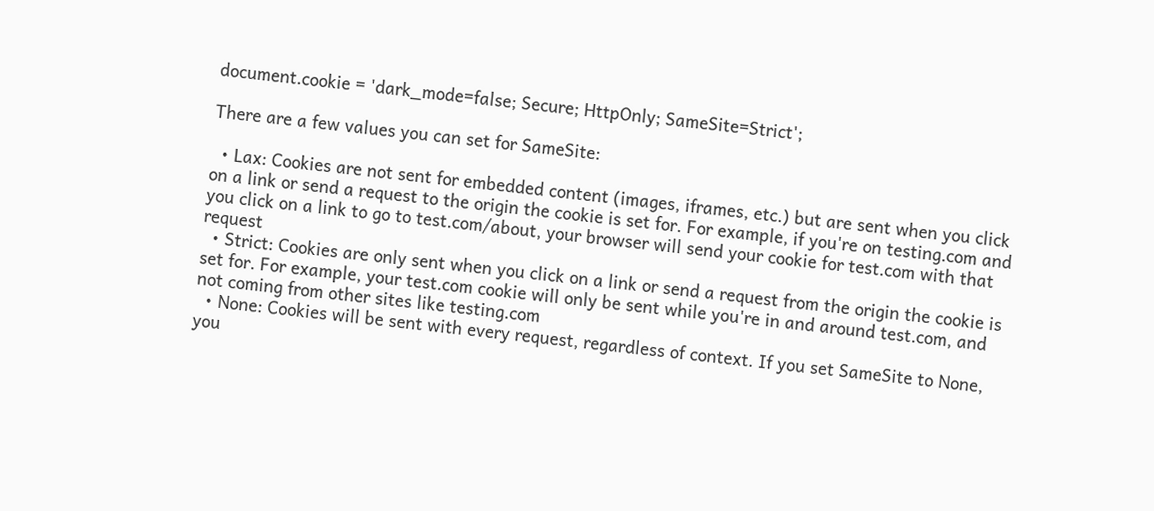document.cookie = 'dark_mode=false; Secure; HttpOnly; SameSite=Strict';

There are a few values you can set for SameSite:

  • Lax: Cookies are not sent for embedded content (images, iframes, etc.) but are sent when you click on a link or send a request to the origin the cookie is set for. For example, if you're on testing.com and you click on a link to go to test.com/about, your browser will send your cookie for test.com with that request
  • Strict: Cookies are only sent when you click on a link or send a request from the origin the cookie is set for. For example, your test.com cookie will only be sent while you're in and around test.com, and not coming from other sites like testing.com
  • None: Cookies will be sent with every request, regardless of context. If you set SameSite to None, you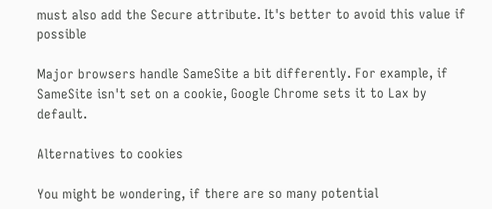must also add the Secure attribute. It's better to avoid this value if possible

Major browsers handle SameSite a bit differently. For example, if SameSite isn't set on a cookie, Google Chrome sets it to Lax by default.

Alternatives to cookies

You might be wondering, if there are so many potential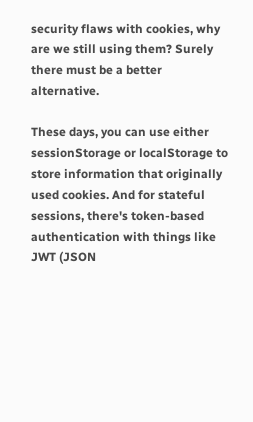security flaws with cookies, why are we still using them? Surely there must be a better alternative.

These days, you can use either sessionStorage or localStorage to store information that originally used cookies. And for stateful sessions, there's token-based authentication with things like JWT (JSON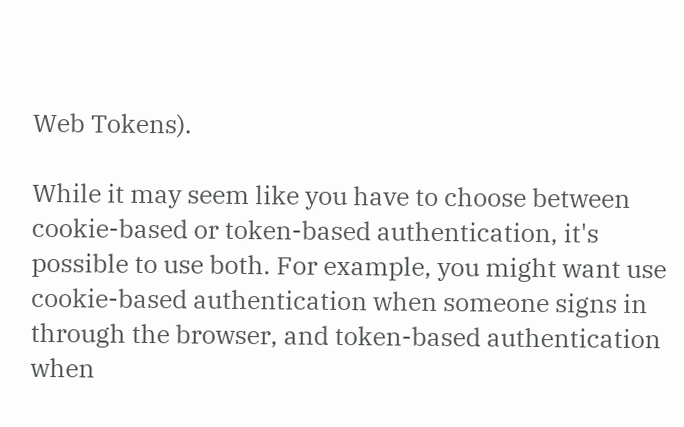Web Tokens).

While it may seem like you have to choose between cookie-based or token-based authentication, it's possible to use both. For example, you might want use cookie-based authentication when someone signs in through the browser, and token-based authentication when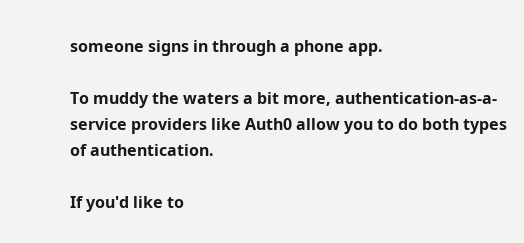someone signs in through a phone app.

To muddy the waters a bit more, authentication-as-a-service providers like Auth0 allow you to do both types of authentication.

If you'd like to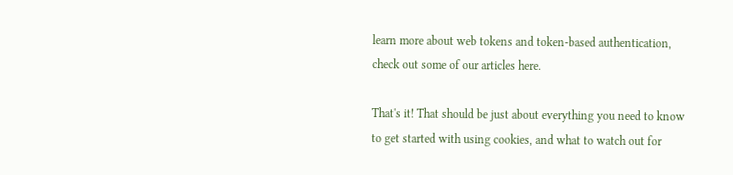learn more about web tokens and token-based authentication, check out some of our articles here.

That's it! That should be just about everything you need to know to get started with using cookies, and what to watch out for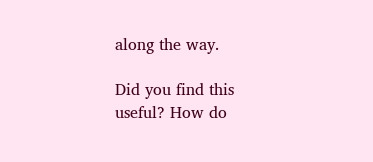along the way.

Did you find this useful? How do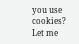you use cookies? Let me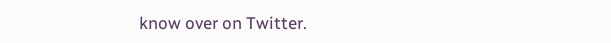know over on Twitter.